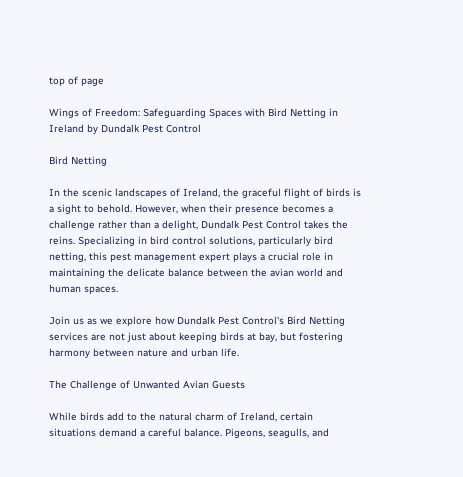top of page

Wings of Freedom: Safeguarding Spaces with Bird Netting in Ireland by Dundalk Pest Control

Bird Netting

In the scenic landscapes of Ireland, the graceful flight of birds is a sight to behold. However, when their presence becomes a challenge rather than a delight, Dundalk Pest Control takes the reins. Specializing in bird control solutions, particularly bird netting, this pest management expert plays a crucial role in maintaining the delicate balance between the avian world and human spaces.

Join us as we explore how Dundalk Pest Control's Bird Netting services are not just about keeping birds at bay, but fostering harmony between nature and urban life.

The Challenge of Unwanted Avian Guests

While birds add to the natural charm of Ireland, certain situations demand a careful balance. Pigeons, seagulls, and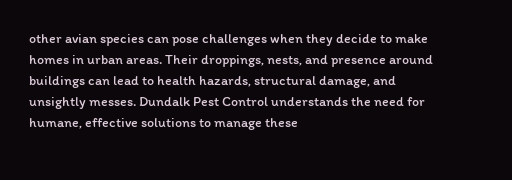other avian species can pose challenges when they decide to make homes in urban areas. Their droppings, nests, and presence around buildings can lead to health hazards, structural damage, and unsightly messes. Dundalk Pest Control understands the need for humane, effective solutions to manage these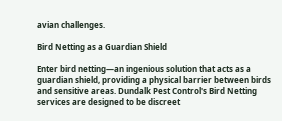avian challenges.

Bird Netting as a Guardian Shield

Enter bird netting—an ingenious solution that acts as a guardian shield, providing a physical barrier between birds and sensitive areas. Dundalk Pest Control's Bird Netting services are designed to be discreet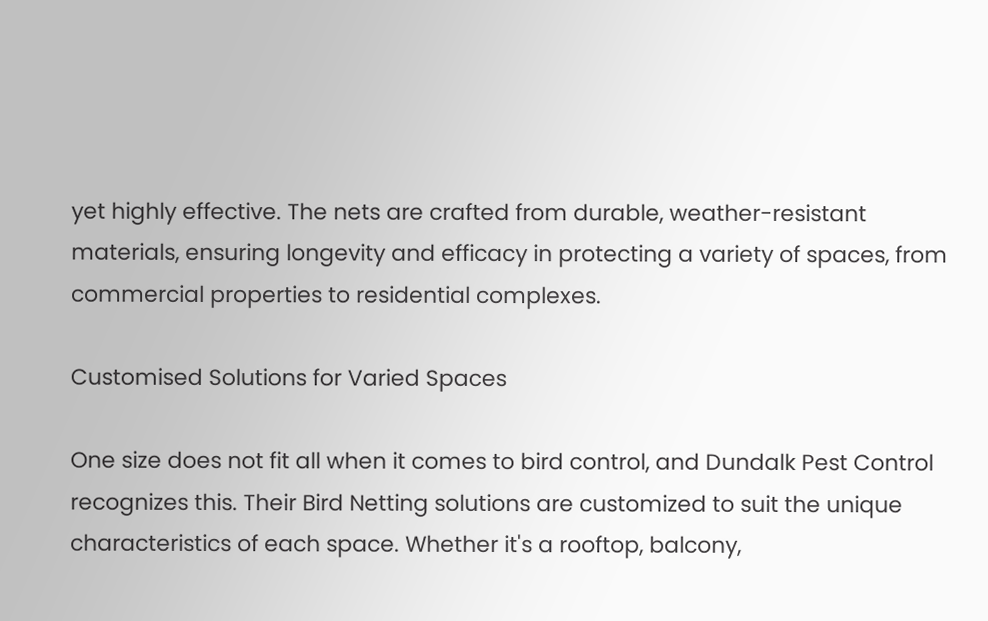yet highly effective. The nets are crafted from durable, weather-resistant materials, ensuring longevity and efficacy in protecting a variety of spaces, from commercial properties to residential complexes.

Customised Solutions for Varied Spaces

One size does not fit all when it comes to bird control, and Dundalk Pest Control recognizes this. Their Bird Netting solutions are customized to suit the unique characteristics of each space. Whether it's a rooftop, balcony,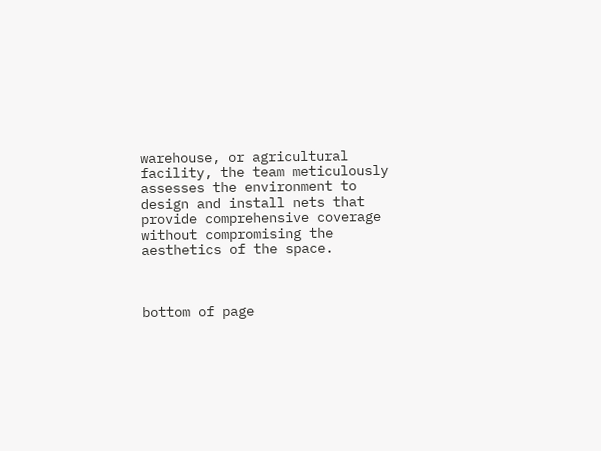warehouse, or agricultural facility, the team meticulously assesses the environment to design and install nets that provide comprehensive coverage without compromising the aesthetics of the space.



bottom of page